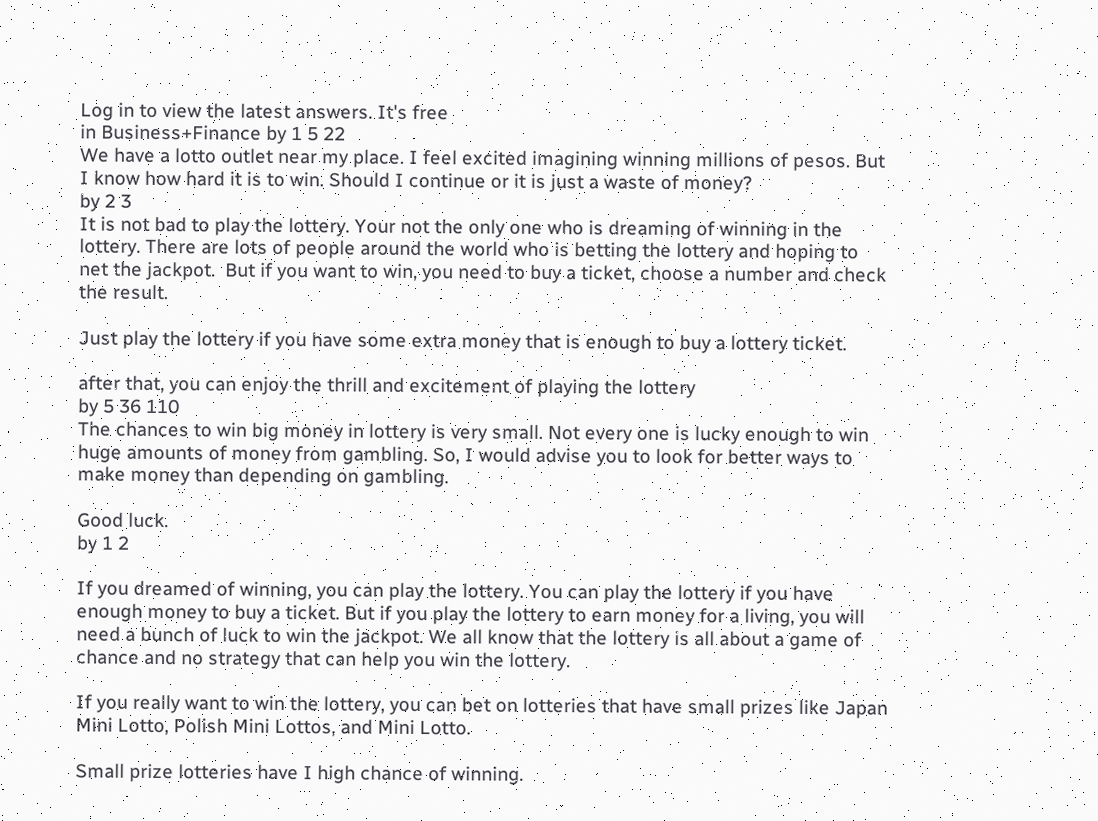Log in to view the latest answers. It's free
in Business+Finance by 1 5 22
We have a lotto outlet near my place. I feel excited imagining winning millions of pesos. But I know how hard it is to win. Should I continue or it is just a waste of money?
by 2 3
It is not bad to play the lottery. Your not the only one who is dreaming of winning in the lottery. There are lots of people around the world who is betting the lottery and hoping to net the jackpot.  But if you want to win, you need to buy a ticket, choose a number and check the result.

Just play the lottery if you have some extra money that is enough to buy a lottery ticket.

after that, you can enjoy the thrill and excitement of playing the lottery
by 5 36 110
The chances to win big money in lottery is very small. Not every one is lucky enough to win huge amounts of money from gambling. So, I would advise you to look for better ways to make money than depending on gambling.

Good luck.
by 1 2

If you dreamed of winning, you can play the lottery. You can play the lottery if you have enough money to buy a ticket. But if you play the lottery to earn money for a living, you will need a bunch of luck to win the jackpot. We all know that the lottery is all about a game of chance and no strategy that can help you win the lottery.

If you really want to win the lottery, you can bet on lotteries that have small prizes like Japan Mini Lotto, Polish Mini Lottos, and Mini Lotto.

Small prize lotteries have I high chance of winning.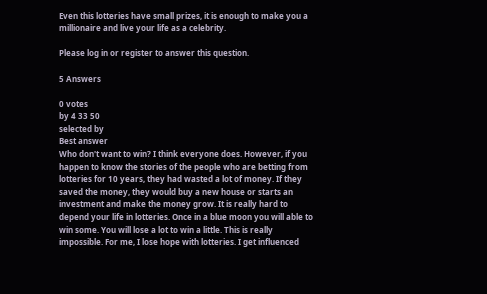Even this lotteries have small prizes, it is enough to make you a millionaire and live your life as a celebrity.

Please log in or register to answer this question.

5 Answers

0 votes
by 4 33 50
selected by
Best answer
Who don't want to win? I think everyone does. However, if you happen to know the stories of the people who are betting from lotteries for 10 years, they had wasted a lot of money. If they saved the money, they would buy a new house or starts an investment and make the money grow. It is really hard to depend your life in lotteries. Once in a blue moon you will able to win some. You will lose a lot to win a little. This is really impossible. For me, I lose hope with lotteries. I get influenced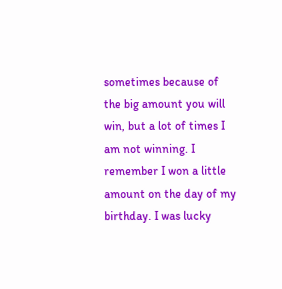sometimes because of the big amount you will win, but a lot of times I am not winning. I remember I won a little amount on the day of my birthday. I was lucky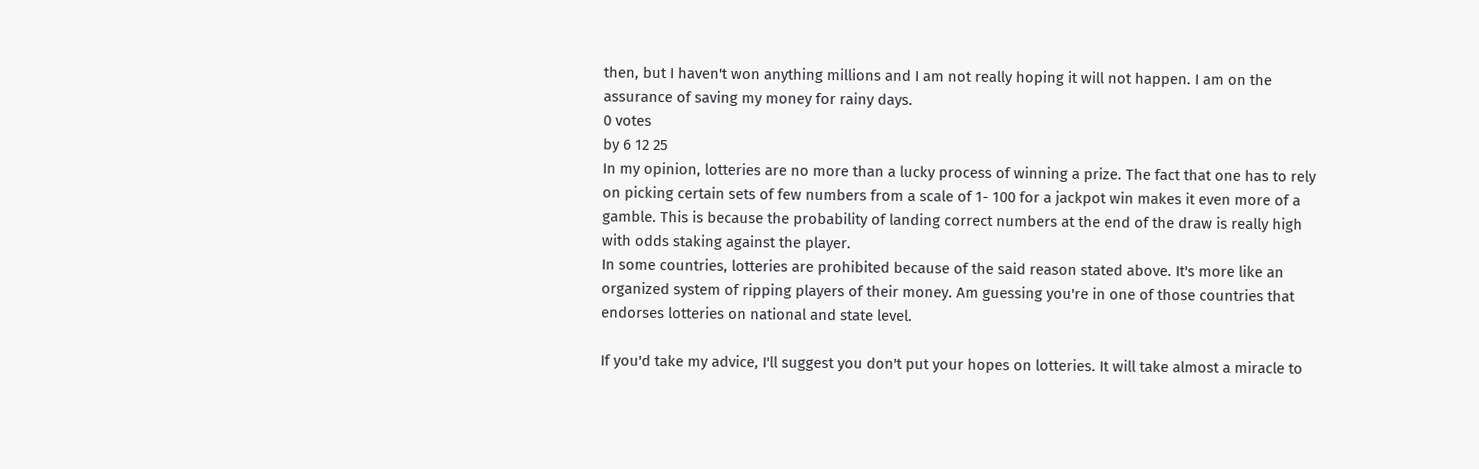then, but I haven't won anything millions and I am not really hoping it will not happen. I am on the assurance of saving my money for rainy days.
0 votes
by 6 12 25
In my opinion, lotteries are no more than a lucky process of winning a prize. The fact that one has to rely on picking certain sets of few numbers from a scale of 1- 100 for a jackpot win makes it even more of a gamble. This is because the probability of landing correct numbers at the end of the draw is really high with odds staking against the player.
In some countries, lotteries are prohibited because of the said reason stated above. It's more like an organized system of ripping players of their money. Am guessing you're in one of those countries that endorses lotteries on national and state level.

If you'd take my advice, I'll suggest you don't put your hopes on lotteries. It will take almost a miracle to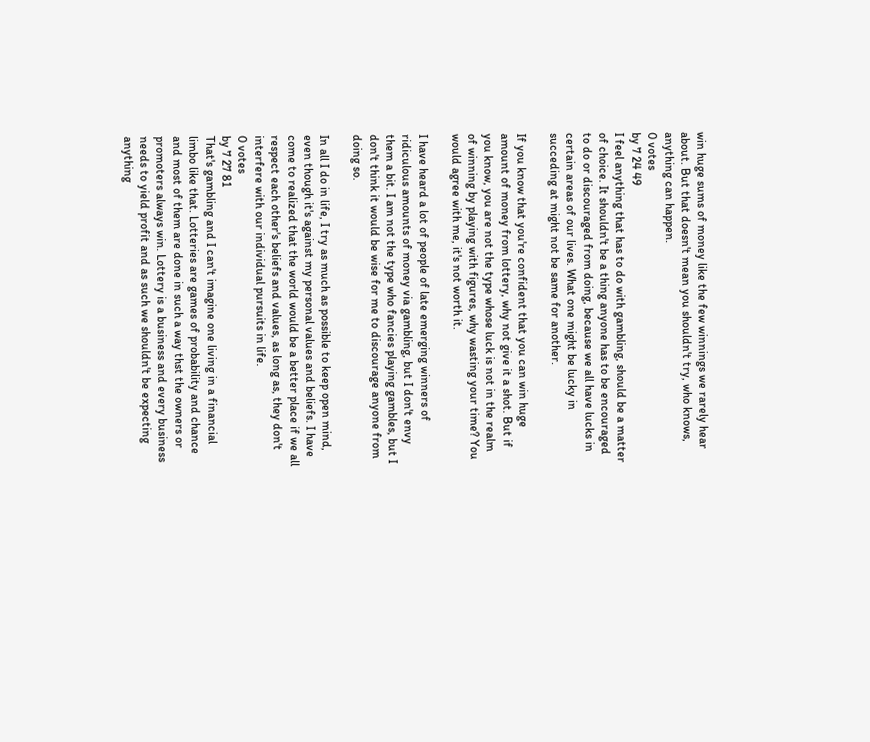win huge sums of money like the few winnings we rarely hear about. But that doesn't mean you shouldn't try, who knows, anything can happen.
0 votes
by 7 24 49
I feel anything that has to do with gambling, should be a matter of choice. It shouldn't be a thing anyone has to be encouraged to do or discouraged from doing, because we all have lucks in certain areas of our lives. What one might be lucky in succeding at might not be same for another.

If you know that you're confident that you can win huge amount of money from lottery, why not give it a shot. But if you know, you are not the type whose luck is not in the realm of winning by playing with figures, why wasting your time? You would agree with me, it's not worth it.

I have heard a lot of people of late emerging winners of ridiculous amounts of money via gambling, but I don't envy them a bit. I am not the type who fancies playing gambles, but I don't think it would be wise for me to discourage anyone from doing so.

In all I do in life, I try as much as possible to keep open mind, even though it's against my personal values and beliefs. I have come to realized that the world would be a better place if we all respect each other's beliefs and values, as long as, they don't interfere with our individual pursuits in life.
0 votes
by 7 27 81
That's gambling and I can't imagine one living in a financial limbo like that. Lotteries are games of probability and chance and most of them are done in such a way thst the owners or promoters always win. Lottery is a business and every business needs to yield profit and as such we shouldn't be expecting anything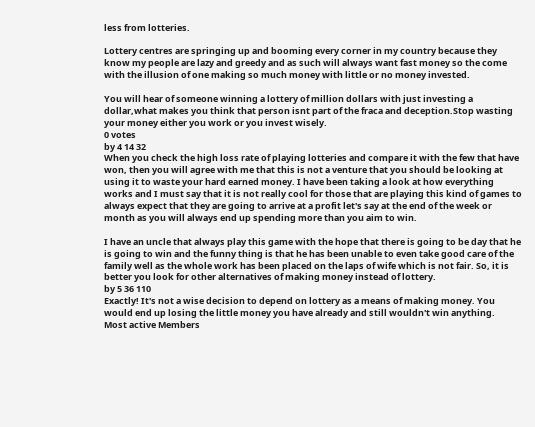less from lotteries.

Lottery centres are springing up and booming every corner in my country because they know my people are lazy and greedy and as such will always want fast money so the come with the illusion of one making so much money with little or no money invested.

You will hear of someone winning a lottery of million dollars with just investing a dollar,what makes you think that person isnt part of the fraca and deception.Stop wasting your money either you work or you invest wisely.
0 votes
by 4 14 32
When you check the high loss rate of playing lotteries and compare it with the few that have won, then you will agree with me that this is not a venture that you should be looking at using it to waste your hard earned money. I have been taking a look at how everything works and I must say that it is not really cool for those that are playing this kind of games to always expect that they are going to arrive at a profit let's say at the end of the week or month as you will always end up spending more than you aim to win.

I have an uncle that always play this game with the hope that there is going to be day that he is going to win and the funny thing is that he has been unable to even take good care of the family well as the whole work has been placed on the laps of wife which is not fair. So, it is better you look for other alternatives of making money instead of lottery.
by 5 36 110
Exactly! It's not a wise decision to depend on lottery as a means of making money. You would end up losing the little money you have already and still wouldn't win anything.
Most active Members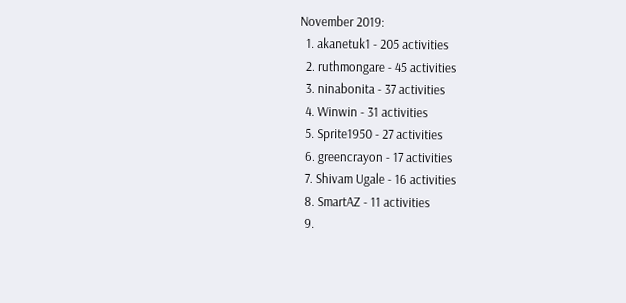November 2019:
  1. akanetuk1 - 205 activities
  2. ruthmongare - 45 activities
  3. ninabonita - 37 activities
  4. Winwin - 31 activities
  5. Sprite1950 - 27 activities
  6. greencrayon - 17 activities
  7. Shivam Ugale - 16 activities
  8. SmartAZ - 11 activities
  9.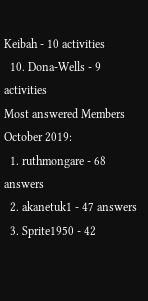Keibah - 10 activities
  10. Dona-Wells - 9 activities
Most answered Members
October 2019:
  1. ruthmongare - 68 answers
  2. akanetuk1 - 47 answers
  3. Sprite1950 - 42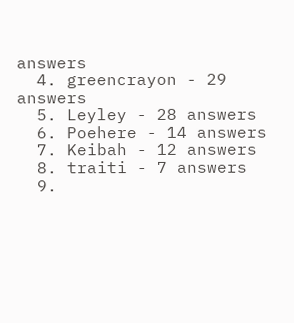answers
  4. greencrayon - 29 answers
  5. Leyley - 28 answers
  6. Poehere - 14 answers
  7. Keibah - 12 answers
  8. traiti - 7 answers
  9.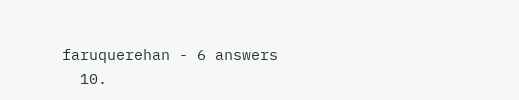faruquerehan - 6 answers
  10.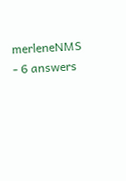merleneNMS - 6 answers